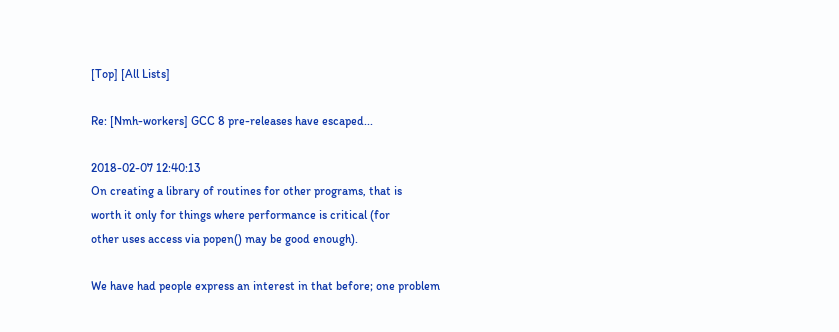[Top] [All Lists]

Re: [Nmh-workers] GCC 8 pre-releases have escaped...

2018-02-07 12:40:13
On creating a library of routines for other programs, that is
worth it only for things where performance is critical (for
other uses access via popen() may be good enough).

We have had people express an interest in that before; one problem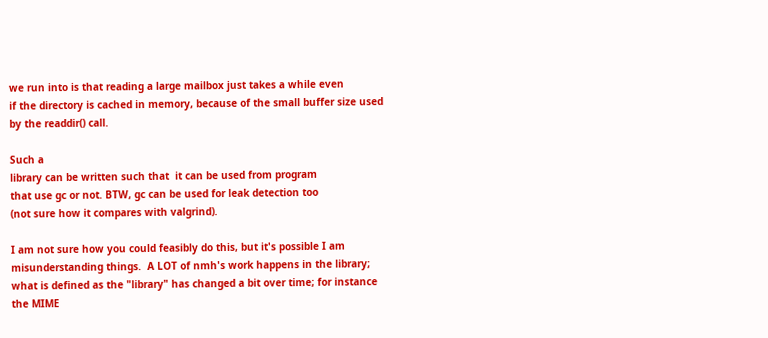we run into is that reading a large mailbox just takes a while even
if the directory is cached in memory, because of the small buffer size used
by the readdir() call.

Such a
library can be written such that  it can be used from program
that use gc or not. BTW, gc can be used for leak detection too
(not sure how it compares with valgrind).

I am not sure how you could feasibly do this, but it's possible I am
misunderstanding things.  A LOT of nmh's work happens in the library;
what is defined as the "library" has changed a bit over time; for instance
the MIME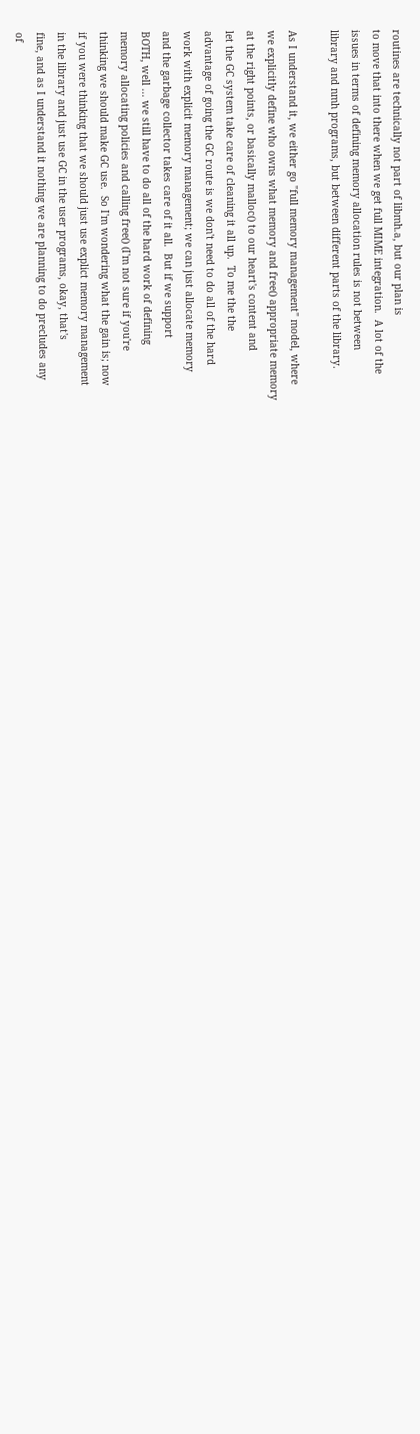routines are technically not part of libmh.a, but our plan is
to move that into there when we get full MIME integration.  A lot of the
issues in terms of defining memory allocation rules is not between
library and nmh programs, but between different parts of the library.

As I understand it, we either go "full memory management" model, where
we explicitly define who owns what memory and free() appropriate memory
at the right points, or basically malloc() to our heart's content and
let the GC system take care of cleaning it all up.  To me the the
advantage of going the GC route is we don't need to do all of the hard
work with explicit memory management; we can just allocate memory
and the garbage collector takes care of it all.  But if we support
BOTH, well ... we still have to do all of the hard work of defining
memory allocating policies and calling free() (I'm not sure if you're
thinking we should make GC use.  So I'm wondering what the gain is; now
if you were thinking that we should just use explict memory management
in the library and just use GC in the user programs, okay, that's
fine, and as I understand it nothing we are planning to do precludes any
of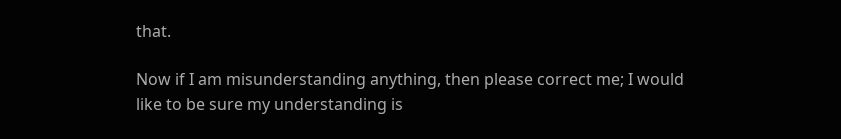that.

Now if I am misunderstanding anything, then please correct me; I would
like to be sure my understanding is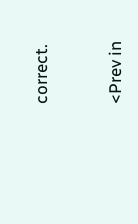correct.



<Prev in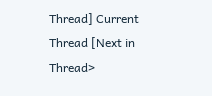Thread] Current Thread [Next in Thread>